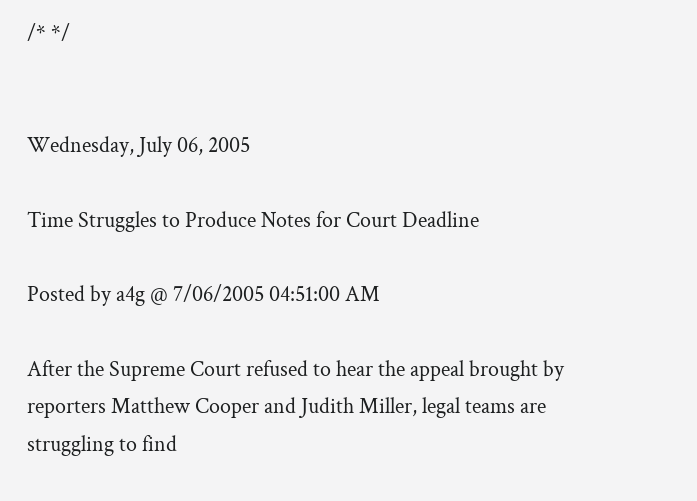/* */


Wednesday, July 06, 2005

Time Struggles to Produce Notes for Court Deadline

Posted by a4g @ 7/06/2005 04:51:00 AM

After the Supreme Court refused to hear the appeal brought by reporters Matthew Cooper and Judith Miller, legal teams are struggling to find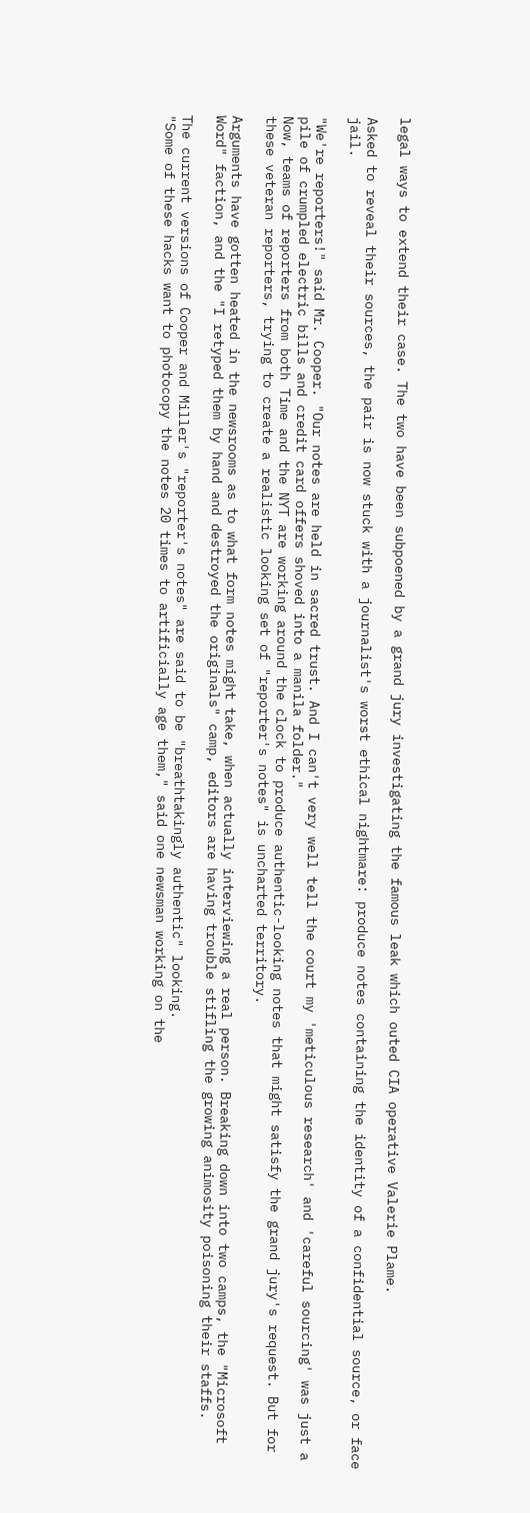legal ways to extend their case. The two have been subpoened by a grand jury investigating the famous leak which outed CIA operative Valerie Plame.

Asked to reveal their sources, the pair is now stuck with a journalist's worst ethical nightmare: produce notes containing the identity of a confidential source, or face jail.

"We're reporters!" said Mr. Cooper. "Our notes are held in sacred trust. And I can't very well tell the court my 'meticulous research' and 'careful sourcing' was just a pile of crumpled electric bills and credit card offers shoved into a manila folder."
Now, teams of reporters from both Time and the NYT are working around the clock to produce authentic-looking notes that might satisfy the grand jury's request. But for these veteran reporters, trying to create a realistic looking set of "reporter's notes" is uncharted territory.

Arguments have gotten heated in the newsrooms as to what form notes might take, when actually interviewing a real person. Breaking down into two camps, the "Microsoft Word" faction, and the "I retyped them by hand and destroyed the originals" camp, editors are having trouble stifling the growing animosity poisoning their staffs.

The current versions of Cooper and Miller's "reporter's notes" are said to be "breathtakingly authentic" looking.
"Some of these hacks want to photocopy the notes 20 times to artificially age them," said one newsman working on the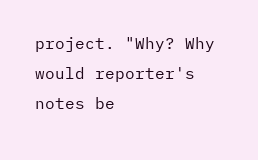project. "Why? Why would reporter's notes be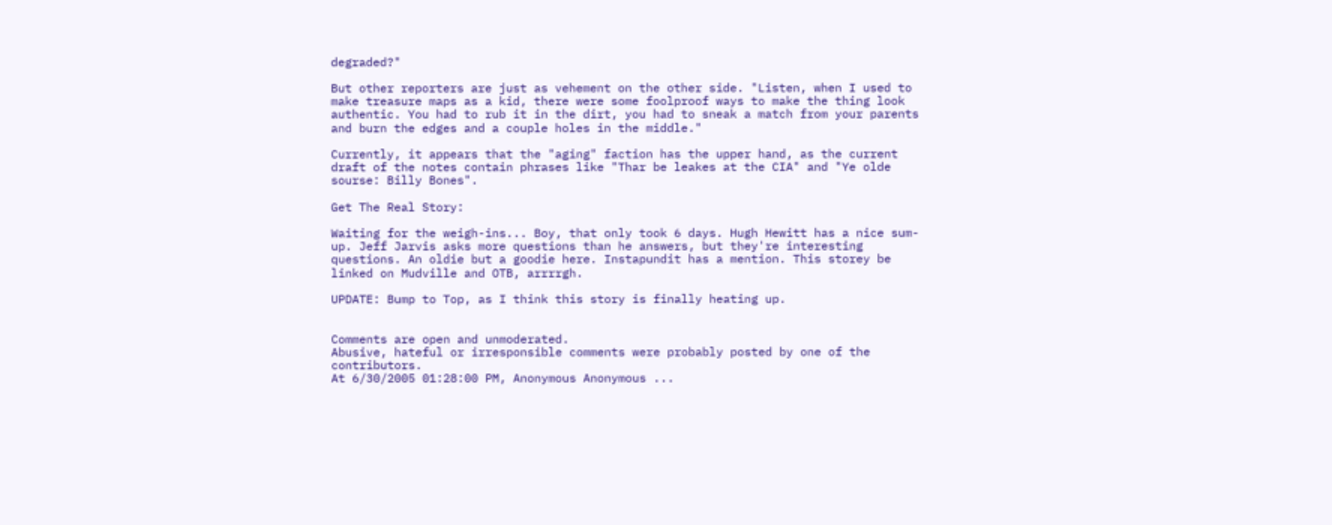degraded?"

But other reporters are just as vehement on the other side. "Listen, when I used to make treasure maps as a kid, there were some foolproof ways to make the thing look authentic. You had to rub it in the dirt, you had to sneak a match from your parents and burn the edges and a couple holes in the middle."

Currently, it appears that the "aging" faction has the upper hand, as the current draft of the notes contain phrases like "Thar be leakes at the CIA" and "Ye olde sourse: Billy Bones".

Get The Real Story:

Waiting for the weigh-ins... Boy, that only took 6 days. Hugh Hewitt has a nice sum-up. Jeff Jarvis asks more questions than he answers, but they're interesting questions. An oldie but a goodie here. Instapundit has a mention. This storey be linked on Mudville and OTB, arrrrgh.

UPDATE: Bump to Top, as I think this story is finally heating up.


Comments are open and unmoderated.
Abusive, hateful or irresponsible comments were probably posted by one of the contributors.
At 6/30/2005 01:28:00 PM, Anonymous Anonymous ...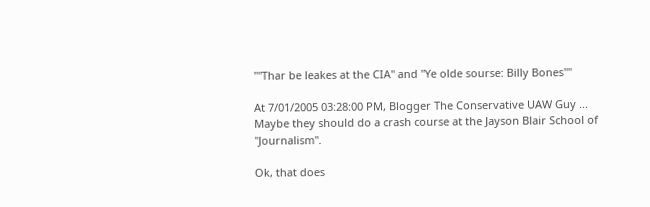""Thar be leakes at the CIA" and "Ye olde sourse: Billy Bones""

At 7/01/2005 03:28:00 PM, Blogger The Conservative UAW Guy ...
Maybe they should do a crash course at the Jayson Blair School of "Journalism".

Ok, that does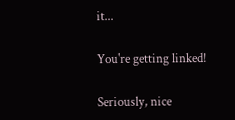it...

You're getting linked!

Seriously, nice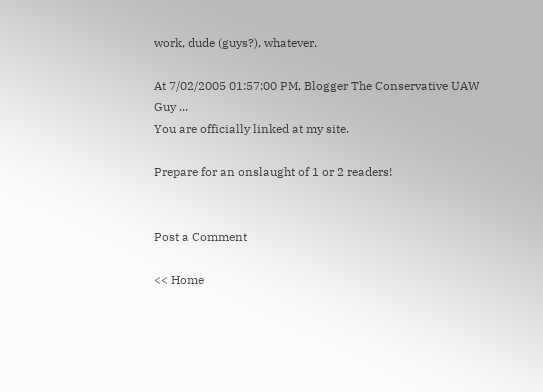work, dude (guys?), whatever.

At 7/02/2005 01:57:00 PM, Blogger The Conservative UAW Guy ...
You are officially linked at my site.

Prepare for an onslaught of 1 or 2 readers!


Post a Comment

<< Home